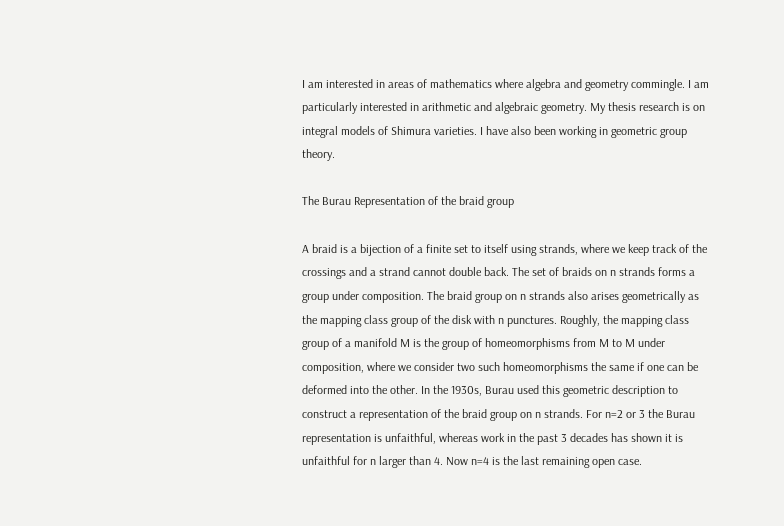I am interested in areas of mathematics where algebra and geometry commingle. I am particularly interested in arithmetic and algebraic geometry. My thesis research is on integral models of Shimura varieties. I have also been working in geometric group theory.

The Burau Representation of the braid group

A braid is a bijection of a finite set to itself using strands, where we keep track of the crossings and a strand cannot double back. The set of braids on n strands forms a group under composition. The braid group on n strands also arises geometrically as the mapping class group of the disk with n punctures. Roughly, the mapping class group of a manifold M is the group of homeomorphisms from M to M under composition, where we consider two such homeomorphisms the same if one can be deformed into the other. In the 1930s, Burau used this geometric description to construct a representation of the braid group on n strands. For n=2 or 3 the Burau representation is unfaithful, whereas work in the past 3 decades has shown it is unfaithful for n larger than 4. Now n=4 is the last remaining open case.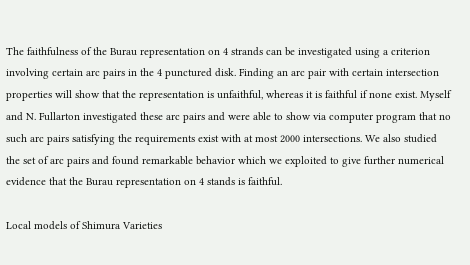The faithfulness of the Burau representation on 4 strands can be investigated using a criterion involving certain arc pairs in the 4 punctured disk. Finding an arc pair with certain intersection properties will show that the representation is unfaithful, whereas it is faithful if none exist. Myself and N. Fullarton investigated these arc pairs and were able to show via computer program that no such arc pairs satisfying the requirements exist with at most 2000 intersections. We also studied the set of arc pairs and found remarkable behavior which we exploited to give further numerical evidence that the Burau representation on 4 stands is faithful.

Local models of Shimura Varieties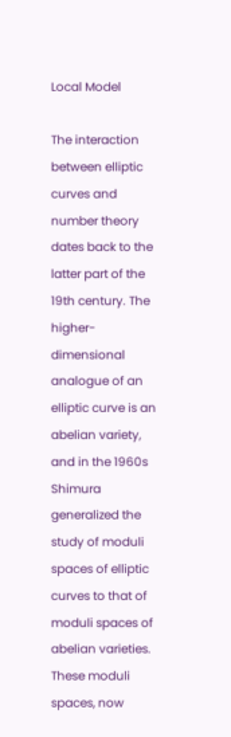Local Model

The interaction between elliptic curves and number theory dates back to the latter part of the 19th century. The higher-dimensional analogue of an elliptic curve is an abelian variety, and in the 1960s Shimura generalized the study of moduli spaces of elliptic curves to that of moduli spaces of abelian varieties. These moduli spaces, now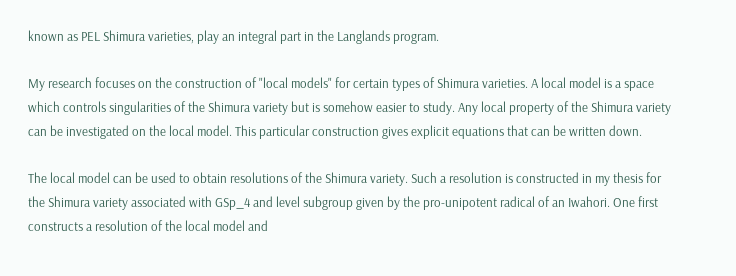known as PEL Shimura varieties, play an integral part in the Langlands program.

My research focuses on the construction of "local models" for certain types of Shimura varieties. A local model is a space which controls singularities of the Shimura variety but is somehow easier to study. Any local property of the Shimura variety can be investigated on the local model. This particular construction gives explicit equations that can be written down.

The local model can be used to obtain resolutions of the Shimura variety. Such a resolution is constructed in my thesis for the Shimura variety associated with GSp_4 and level subgroup given by the pro-unipotent radical of an Iwahori. One first constructs a resolution of the local model and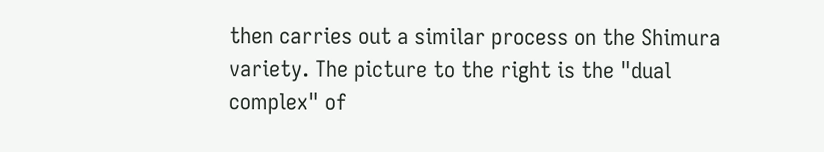then carries out a similar process on the Shimura variety. The picture to the right is the "dual complex" of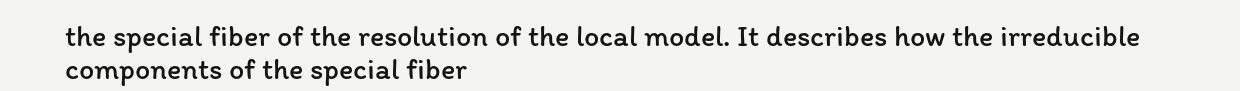the special fiber of the resolution of the local model. It describes how the irreducible components of the special fiber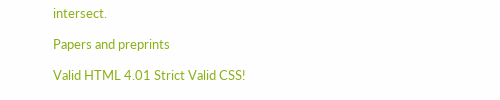intersect.

Papers and preprints

Valid HTML 4.01 Strict Valid CSS!